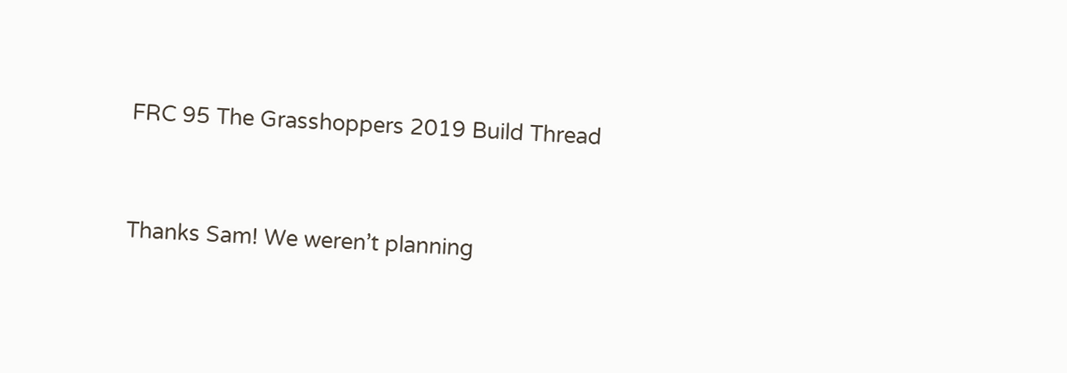FRC 95 The Grasshoppers 2019 Build Thread


Thanks Sam! We weren’t planning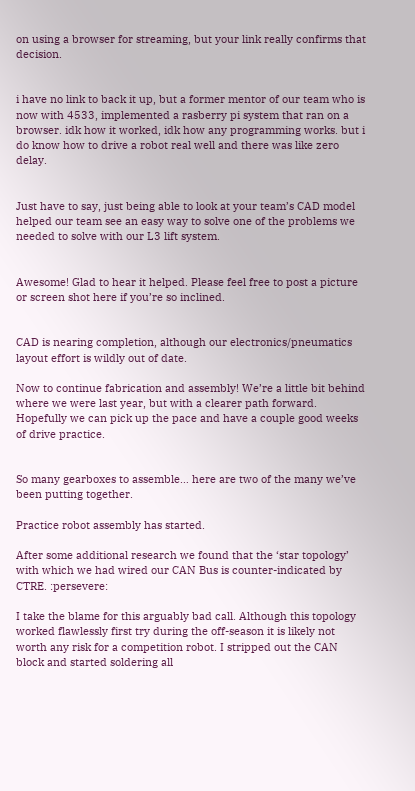on using a browser for streaming, but your link really confirms that decision.


i have no link to back it up, but a former mentor of our team who is now with 4533, implemented a rasberry pi system that ran on a browser. idk how it worked, idk how any programming works. but i do know how to drive a robot real well and there was like zero delay.


Just have to say, just being able to look at your team’s CAD model helped our team see an easy way to solve one of the problems we needed to solve with our L3 lift system.


Awesome! Glad to hear it helped. Please feel free to post a picture or screen shot here if you’re so inclined.


CAD is nearing completion, although our electronics/pneumatics layout effort is wildly out of date.

Now to continue fabrication and assembly! We’re a little bit behind where we were last year, but with a clearer path forward. Hopefully we can pick up the pace and have a couple good weeks of drive practice.


So many gearboxes to assemble… here are two of the many we’ve been putting together.

Practice robot assembly has started.

After some additional research we found that the ‘star topology’ with which we had wired our CAN Bus is counter-indicated by CTRE. :persevere:

I take the blame for this arguably bad call. Although this topology worked flawlessly first try during the off-season it is likely not worth any risk for a competition robot. I stripped out the CAN block and started soldering all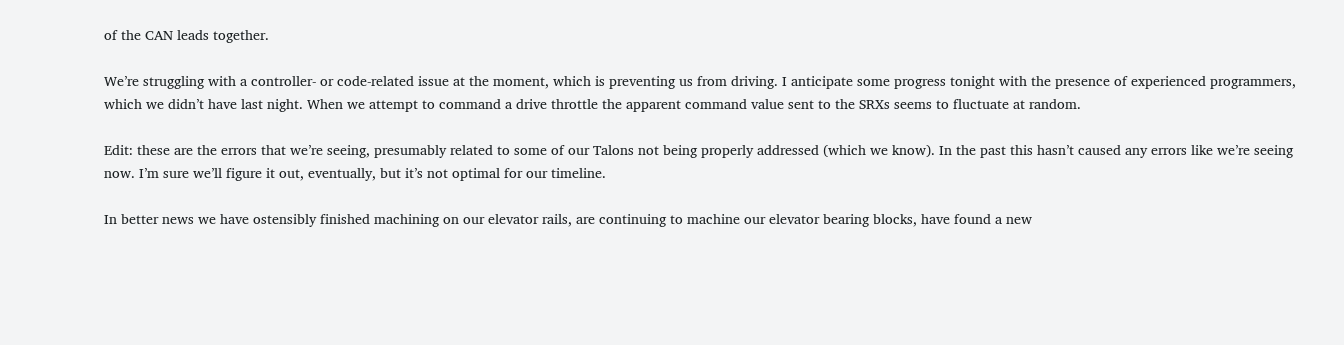of the CAN leads together.

We’re struggling with a controller- or code-related issue at the moment, which is preventing us from driving. I anticipate some progress tonight with the presence of experienced programmers, which we didn’t have last night. When we attempt to command a drive throttle the apparent command value sent to the SRXs seems to fluctuate at random.

Edit: these are the errors that we’re seeing, presumably related to some of our Talons not being properly addressed (which we know). In the past this hasn’t caused any errors like we’re seeing now. I’m sure we’ll figure it out, eventually, but it’s not optimal for our timeline.

In better news we have ostensibly finished machining on our elevator rails, are continuing to machine our elevator bearing blocks, have found a new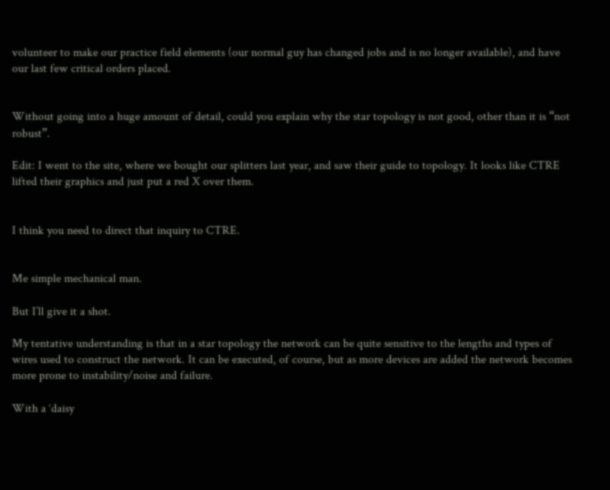volunteer to make our practice field elements (our normal guy has changed jobs and is no longer available), and have our last few critical orders placed.


Without going into a huge amount of detail, could you explain why the star topology is not good, other than it is “not robust”.

Edit: I went to the site, where we bought our splitters last year, and saw their guide to topology. It looks like CTRE lifted their graphics and just put a red X over them.


I think you need to direct that inquiry to CTRE.


Me simple mechanical man.

But I’ll give it a shot.

My tentative understanding is that in a star topology the network can be quite sensitive to the lengths and types of wires used to construct the network. It can be executed, of course, but as more devices are added the network becomes more prone to instability/noise and failure.

With a ‘daisy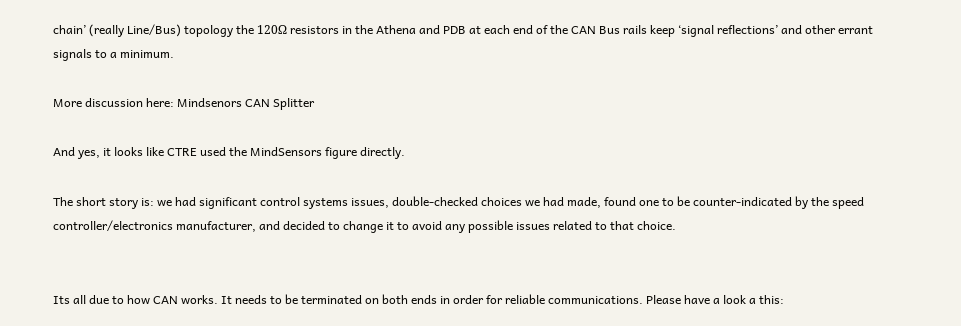chain’ (really Line/Bus) topology the 120Ω resistors in the Athena and PDB at each end of the CAN Bus rails keep ‘signal reflections’ and other errant signals to a minimum.

More discussion here: Mindsenors CAN Splitter

And yes, it looks like CTRE used the MindSensors figure directly.

The short story is: we had significant control systems issues, double-checked choices we had made, found one to be counter-indicated by the speed controller/electronics manufacturer, and decided to change it to avoid any possible issues related to that choice.


Its all due to how CAN works. It needs to be terminated on both ends in order for reliable communications. Please have a look a this: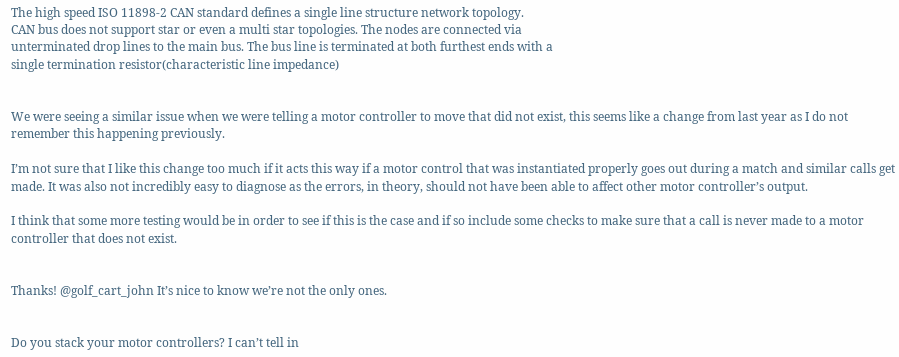The high speed ISO 11898-2 CAN standard defines a single line structure network topology.
CAN bus does not support star or even a multi star topologies. The nodes are connected via
unterminated drop lines to the main bus. The bus line is terminated at both furthest ends with a
single termination resistor(characteristic line impedance)


We were seeing a similar issue when we were telling a motor controller to move that did not exist, this seems like a change from last year as I do not remember this happening previously.

I’m not sure that I like this change too much if it acts this way if a motor control that was instantiated properly goes out during a match and similar calls get made. It was also not incredibly easy to diagnose as the errors, in theory, should not have been able to affect other motor controller’s output.

I think that some more testing would be in order to see if this is the case and if so include some checks to make sure that a call is never made to a motor controller that does not exist.


Thanks! @golf_cart_john It’s nice to know we’re not the only ones.


Do you stack your motor controllers? I can’t tell in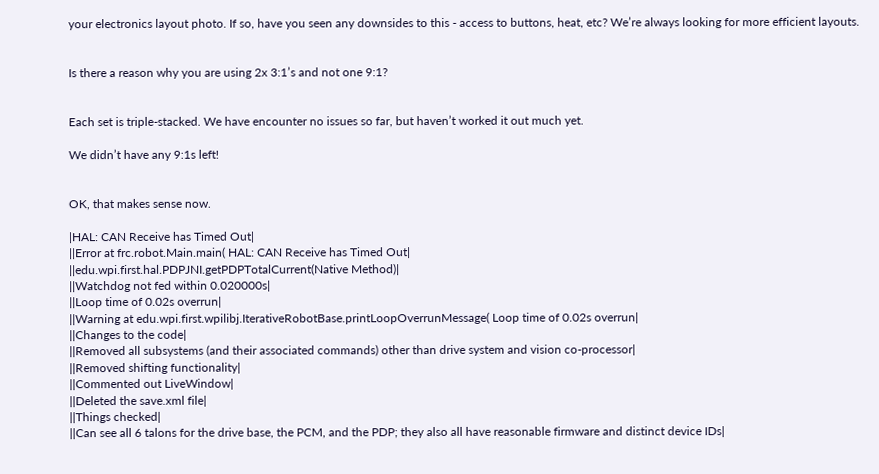your electronics layout photo. If so, have you seen any downsides to this - access to buttons, heat, etc? We’re always looking for more efficient layouts.


Is there a reason why you are using 2x 3:1’s and not one 9:1?


Each set is triple-stacked. We have encounter no issues so far, but haven’t worked it out much yet.

We didn’t have any 9:1s left!


OK, that makes sense now.

|HAL: CAN Receive has Timed Out|
||Error at frc.robot.Main.main( HAL: CAN Receive has Timed Out|
||edu.wpi.first.hal.PDPJNI.getPDPTotalCurrent(Native Method)|
||Watchdog not fed within 0.020000s|
||Loop time of 0.02s overrun|
||Warning at edu.wpi.first.wpilibj.IterativeRobotBase.printLoopOverrunMessage( Loop time of 0.02s overrun|
||Changes to the code|
||Removed all subsystems (and their associated commands) other than drive system and vision co-processor|
||Removed shifting functionality|
||Commented out LiveWindow|
||Deleted the save.xml file|
||Things checked|
||Can see all 6 talons for the drive base, the PCM, and the PDP; they also all have reasonable firmware and distinct device IDs|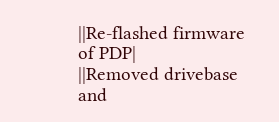||Re-flashed firmware of PDP|
||Removed drivebase and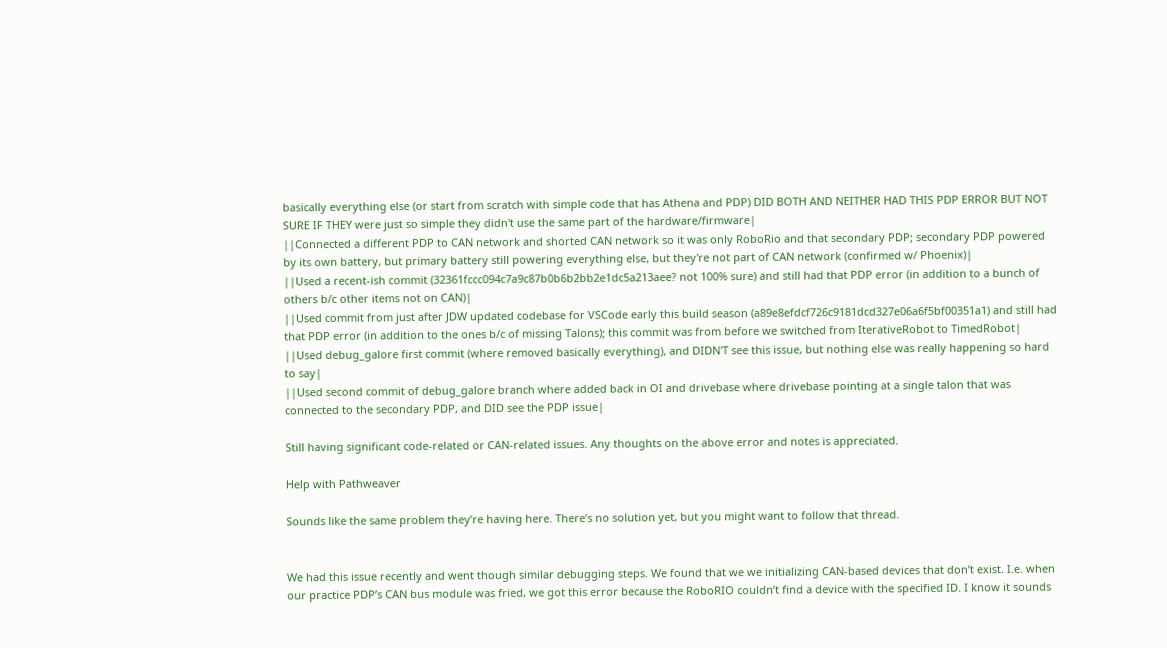basically everything else (or start from scratch with simple code that has Athena and PDP) DID BOTH AND NEITHER HAD THIS PDP ERROR BUT NOT SURE IF THEY were just so simple they didn't use the same part of the hardware/firmware|
||Connected a different PDP to CAN network and shorted CAN network so it was only RoboRio and that secondary PDP; secondary PDP powered by its own battery, but primary battery still powering everything else, but they're not part of CAN network (confirmed w/ Phoenix)|
||Used a recent-ish commit (32361fccc094c7a9c87b0b6b2bb2e1dc5a213aee? not 100% sure) and still had that PDP error (in addition to a bunch of others b/c other items not on CAN)|
||Used commit from just after JDW updated codebase for VSCode early this build season (a89e8efdcf726c9181dcd327e06a6f5bf00351a1) and still had that PDP error (in addition to the ones b/c of missing Talons); this commit was from before we switched from IterativeRobot to TimedRobot|
||Used debug_galore first commit (where removed basically everything), and DIDN'T see this issue, but nothing else was really happening so hard to say|
||Used second commit of debug_galore branch where added back in OI and drivebase where drivebase pointing at a single talon that was connected to the secondary PDP, and DID see the PDP issue|

Still having significant code-related or CAN-related issues. Any thoughts on the above error and notes is appreciated.

Help with Pathweaver

Sounds like the same problem they’re having here. There’s no solution yet, but you might want to follow that thread.


We had this issue recently and went though similar debugging steps. We found that we we initializing CAN-based devices that don’t exist. I.e. when our practice PDP’s CAN bus module was fried, we got this error because the RoboRIO couldn’t find a device with the specified ID. I know it sounds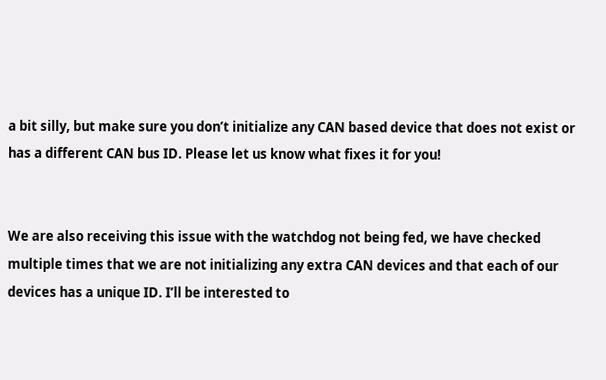a bit silly, but make sure you don’t initialize any CAN based device that does not exist or has a different CAN bus ID. Please let us know what fixes it for you!


We are also receiving this issue with the watchdog not being fed, we have checked multiple times that we are not initializing any extra CAN devices and that each of our devices has a unique ID. I’ll be interested to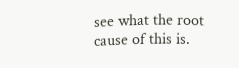see what the root cause of this is.